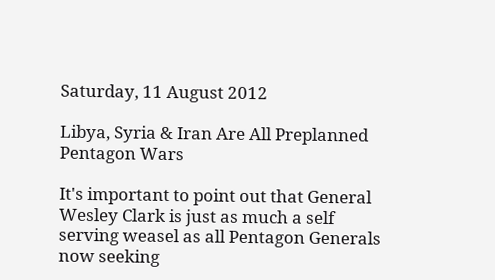Saturday, 11 August 2012

Libya, Syria & Iran Are All Preplanned Pentagon Wars

It's important to point out that General Wesley Clark is just as much a self serving weasel as all Pentagon Generals now seeking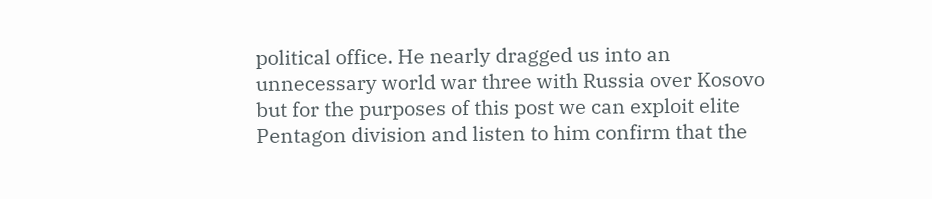political office. He nearly dragged us into an unnecessary world war three with Russia over Kosovo but for the purposes of this post we can exploit elite Pentagon division and listen to him confirm that the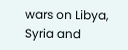wars on Libya, Syria and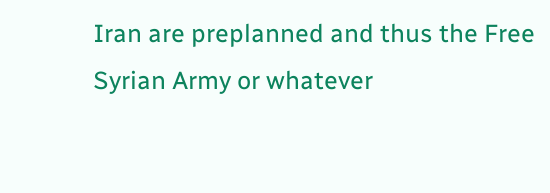Iran are preplanned and thus the Free Syrian Army or whatever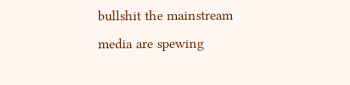bullshit the mainstream media are spewing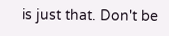is just that. Don't be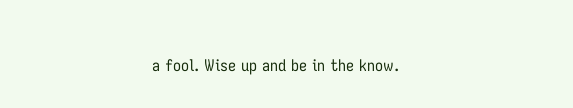a fool. Wise up and be in the know.